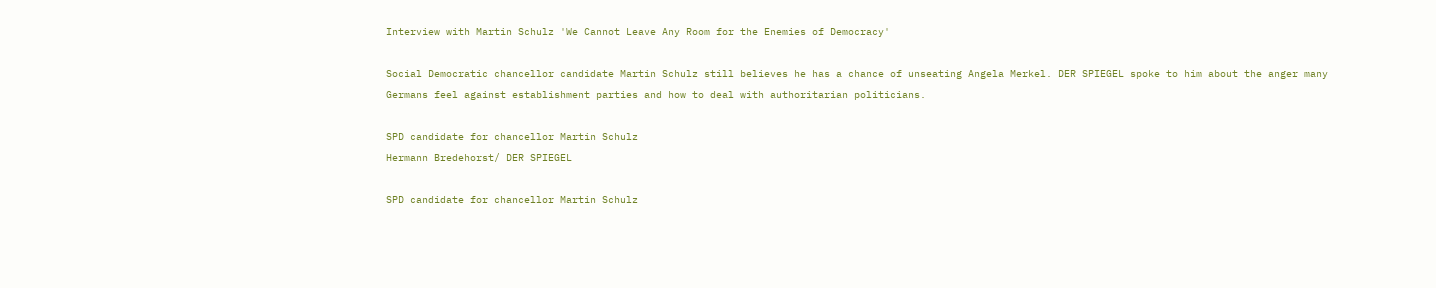Interview with Martin Schulz 'We Cannot Leave Any Room for the Enemies of Democracy'

Social Democratic chancellor candidate Martin Schulz still believes he has a chance of unseating Angela Merkel. DER SPIEGEL spoke to him about the anger many Germans feel against establishment parties and how to deal with authoritarian politicians.

SPD candidate for chancellor Martin Schulz
Hermann Bredehorst/ DER SPIEGEL

SPD candidate for chancellor Martin Schulz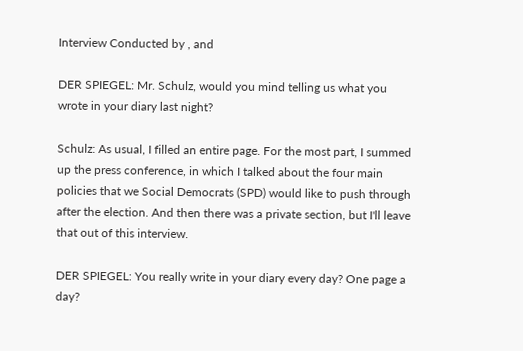Interview Conducted by , and

DER SPIEGEL: Mr. Schulz, would you mind telling us what you wrote in your diary last night?

Schulz: As usual, I filled an entire page. For the most part, I summed up the press conference, in which I talked about the four main policies that we Social Democrats (SPD) would like to push through after the election. And then there was a private section, but I'll leave that out of this interview.

DER SPIEGEL: You really write in your diary every day? One page a day?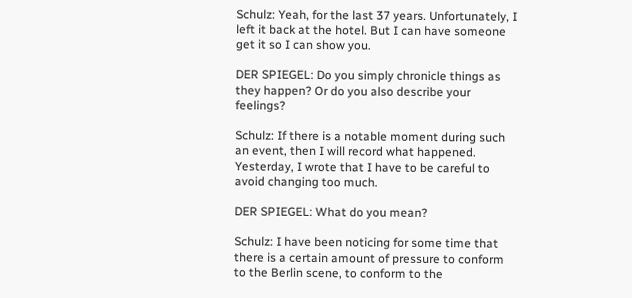Schulz: Yeah, for the last 37 years. Unfortunately, I left it back at the hotel. But I can have someone get it so I can show you.

DER SPIEGEL: Do you simply chronicle things as they happen? Or do you also describe your feelings?

Schulz: If there is a notable moment during such an event, then I will record what happened. Yesterday, I wrote that I have to be careful to avoid changing too much.

DER SPIEGEL: What do you mean?

Schulz: I have been noticing for some time that there is a certain amount of pressure to conform to the Berlin scene, to conform to the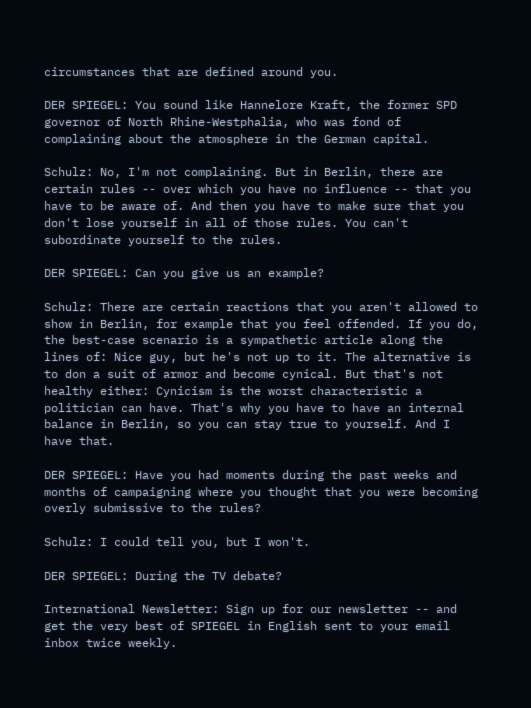circumstances that are defined around you.

DER SPIEGEL: You sound like Hannelore Kraft, the former SPD governor of North Rhine-Westphalia, who was fond of complaining about the atmosphere in the German capital.

Schulz: No, I'm not complaining. But in Berlin, there are certain rules -- over which you have no influence -- that you have to be aware of. And then you have to make sure that you don't lose yourself in all of those rules. You can't subordinate yourself to the rules.

DER SPIEGEL: Can you give us an example?

Schulz: There are certain reactions that you aren't allowed to show in Berlin, for example that you feel offended. If you do, the best-case scenario is a sympathetic article along the lines of: Nice guy, but he's not up to it. The alternative is to don a suit of armor and become cynical. But that's not healthy either: Cynicism is the worst characteristic a politician can have. That's why you have to have an internal balance in Berlin, so you can stay true to yourself. And I have that.

DER SPIEGEL: Have you had moments during the past weeks and months of campaigning where you thought that you were becoming overly submissive to the rules?

Schulz: I could tell you, but I won't.

DER SPIEGEL: During the TV debate?

International Newsletter: Sign up for our newsletter -- and get the very best of SPIEGEL in English sent to your email inbox twice weekly.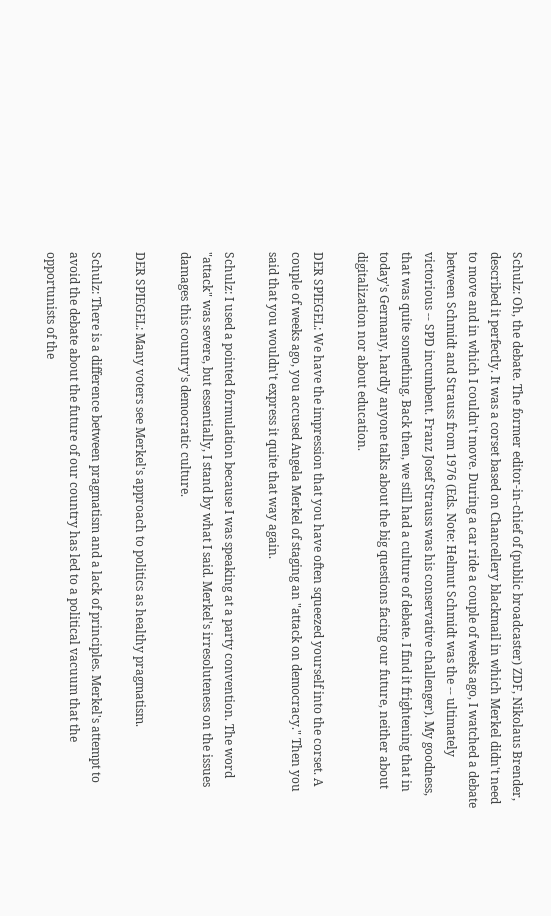Schulz: Oh, the debate. The former editor-in-chief of (public broadcaster) ZDF, Nikolaus Brender, described it perfectly. It was a corset based on Chancellery blackmail in which Merkel didn't need to move and in which I couldn't move. During a car ride a couple of weeks ago, I watched a debate between Schmidt and Strauss from 1976 (Eds. Note: Helmut Schmidt was the -- ultimately victorious -- SPD incumbent. Franz Josef Strauss was his conservative challenger). My goodness, that was quite something. Back then, we still had a culture of debate. I find it frightening that in today's Germany, hardly anyone talks about the big questions facing our future, neither about digitalization nor about education.

DER SPIEGEL: We have the impression that you have often squeezed yourself into the corset. A couple of weeks ago, you accused Angela Merkel of staging an "attack on democracy." Then you said that you wouldn't express it quite that way again.

Schulz: I used a pointed formulation because I was speaking at a party convention. The word "attack" was severe, but essentially, I stand by what I said. Merkel's irresoluteness on the issues damages this country's democratic culture.

DER SPIEGEL: Many voters see Merkel's approach to politics as healthy pragmatism.

Schulz: There is a difference between pragmatism and a lack of principles. Merkel's attempt to avoid the debate about the future of our country has led to a political vacuum that the opportunists of the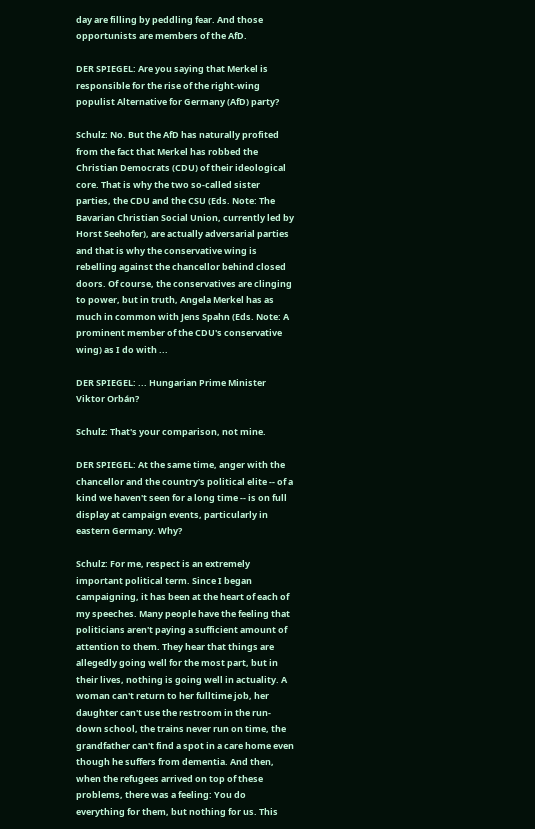day are filling by peddling fear. And those opportunists are members of the AfD.

DER SPIEGEL: Are you saying that Merkel is responsible for the rise of the right-wing populist Alternative for Germany (AfD) party?

Schulz: No. But the AfD has naturally profited from the fact that Merkel has robbed the Christian Democrats (CDU) of their ideological core. That is why the two so-called sister parties, the CDU and the CSU (Eds. Note: The Bavarian Christian Social Union, currently led by Horst Seehofer), are actually adversarial parties and that is why the conservative wing is rebelling against the chancellor behind closed doors. Of course, the conservatives are clinging to power, but in truth, Angela Merkel has as much in common with Jens Spahn (Eds. Note: A prominent member of the CDU's conservative wing) as I do with ...

DER SPIEGEL: ... Hungarian Prime Minister Viktor Orbán?

Schulz: That's your comparison, not mine.

DER SPIEGEL: At the same time, anger with the chancellor and the country's political elite -- of a kind we haven't seen for a long time -- is on full display at campaign events, particularly in eastern Germany. Why?

Schulz: For me, respect is an extremely important political term. Since I began campaigning, it has been at the heart of each of my speeches. Many people have the feeling that politicians aren't paying a sufficient amount of attention to them. They hear that things are allegedly going well for the most part, but in their lives, nothing is going well in actuality. A woman can't return to her fulltime job, her daughter can't use the restroom in the run-down school, the trains never run on time, the grandfather can't find a spot in a care home even though he suffers from dementia. And then, when the refugees arrived on top of these problems, there was a feeling: You do everything for them, but nothing for us. This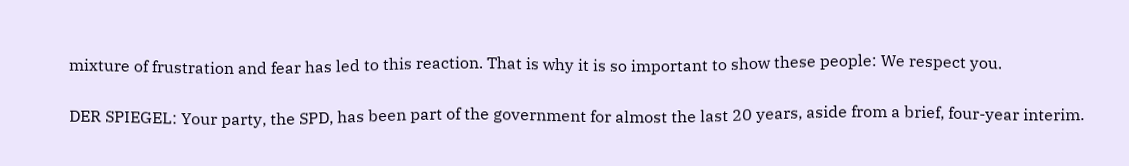mixture of frustration and fear has led to this reaction. That is why it is so important to show these people: We respect you.

DER SPIEGEL: Your party, the SPD, has been part of the government for almost the last 20 years, aside from a brief, four-year interim.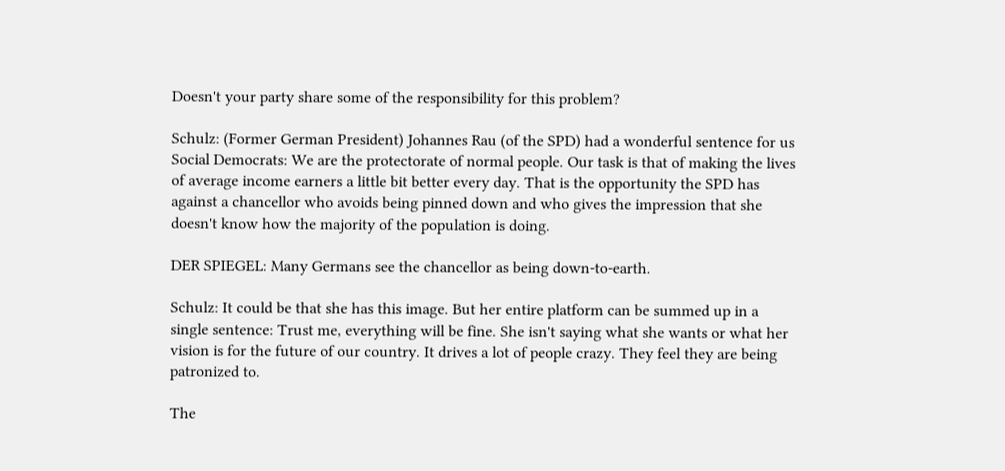Doesn't your party share some of the responsibility for this problem?

Schulz: (Former German President) Johannes Rau (of the SPD) had a wonderful sentence for us Social Democrats: We are the protectorate of normal people. Our task is that of making the lives of average income earners a little bit better every day. That is the opportunity the SPD has against a chancellor who avoids being pinned down and who gives the impression that she doesn't know how the majority of the population is doing.

DER SPIEGEL: Many Germans see the chancellor as being down-to-earth.

Schulz: It could be that she has this image. But her entire platform can be summed up in a single sentence: Trust me, everything will be fine. She isn't saying what she wants or what her vision is for the future of our country. It drives a lot of people crazy. They feel they are being patronized to.

The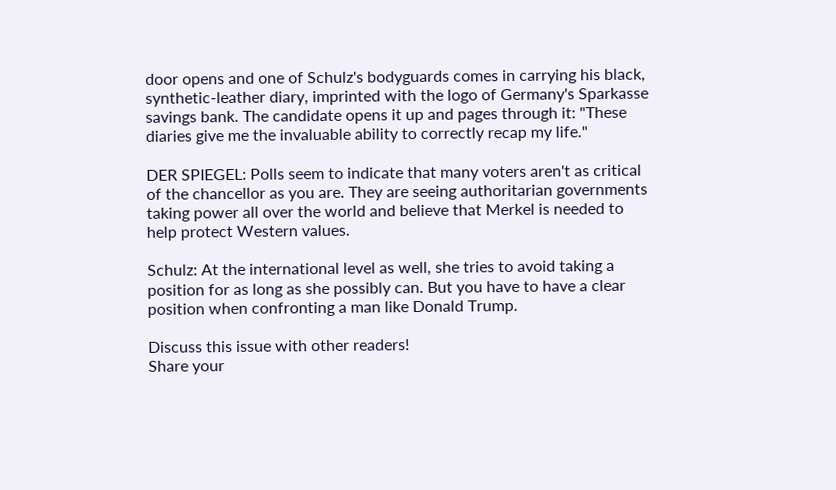door opens and one of Schulz's bodyguards comes in carrying his black, synthetic-leather diary, imprinted with the logo of Germany's Sparkasse savings bank. The candidate opens it up and pages through it: "These diaries give me the invaluable ability to correctly recap my life."

DER SPIEGEL: Polls seem to indicate that many voters aren't as critical of the chancellor as you are. They are seeing authoritarian governments taking power all over the world and believe that Merkel is needed to help protect Western values.

Schulz: At the international level as well, she tries to avoid taking a position for as long as she possibly can. But you have to have a clear position when confronting a man like Donald Trump.

Discuss this issue with other readers!
Share your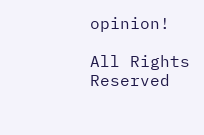opinion!

All Rights Reserved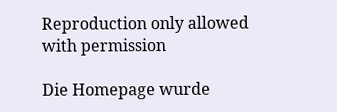Reproduction only allowed with permission

Die Homepage wurde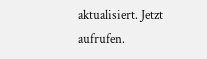aktualisiert. Jetzt aufrufen.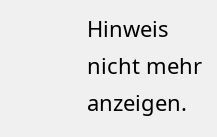Hinweis nicht mehr anzeigen.